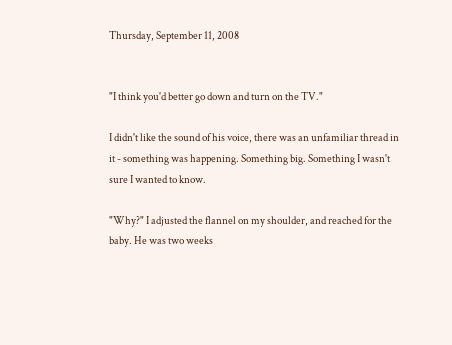Thursday, September 11, 2008


"I think you'd better go down and turn on the TV."

I didn't like the sound of his voice, there was an unfamiliar thread in it - something was happening. Something big. Something I wasn't sure I wanted to know.

"Why?" I adjusted the flannel on my shoulder, and reached for the baby. He was two weeks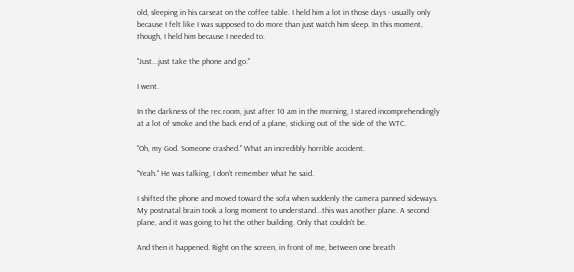old, sleeping in his carseat on the coffee table. I held him a lot in those days - usually only because I felt like I was supposed to do more than just watch him sleep. In this moment, though, I held him because I needed to.

"Just...just take the phone and go."

I went.

In the darkness of the rec room, just after 10 am in the morning, I stared incomprehendingly at a lot of smoke and the back end of a plane, sticking out of the side of the WTC.

"Oh, my God. Someone crashed." What an incredibly horrible accident.

"Yeah." He was talking, I don't remember what he said.

I shifted the phone and moved toward the sofa when suddenly the camera panned sideways. My postnatal brain took a long moment to understand...this was another plane. A second plane, and it was going to hit the other building. Only that couldn't be.

And then it happened. Right on the screen, in front of me, between one breath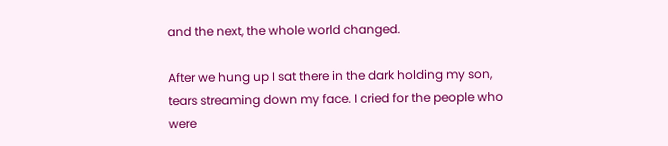and the next, the whole world changed.

After we hung up I sat there in the dark holding my son, tears streaming down my face. I cried for the people who were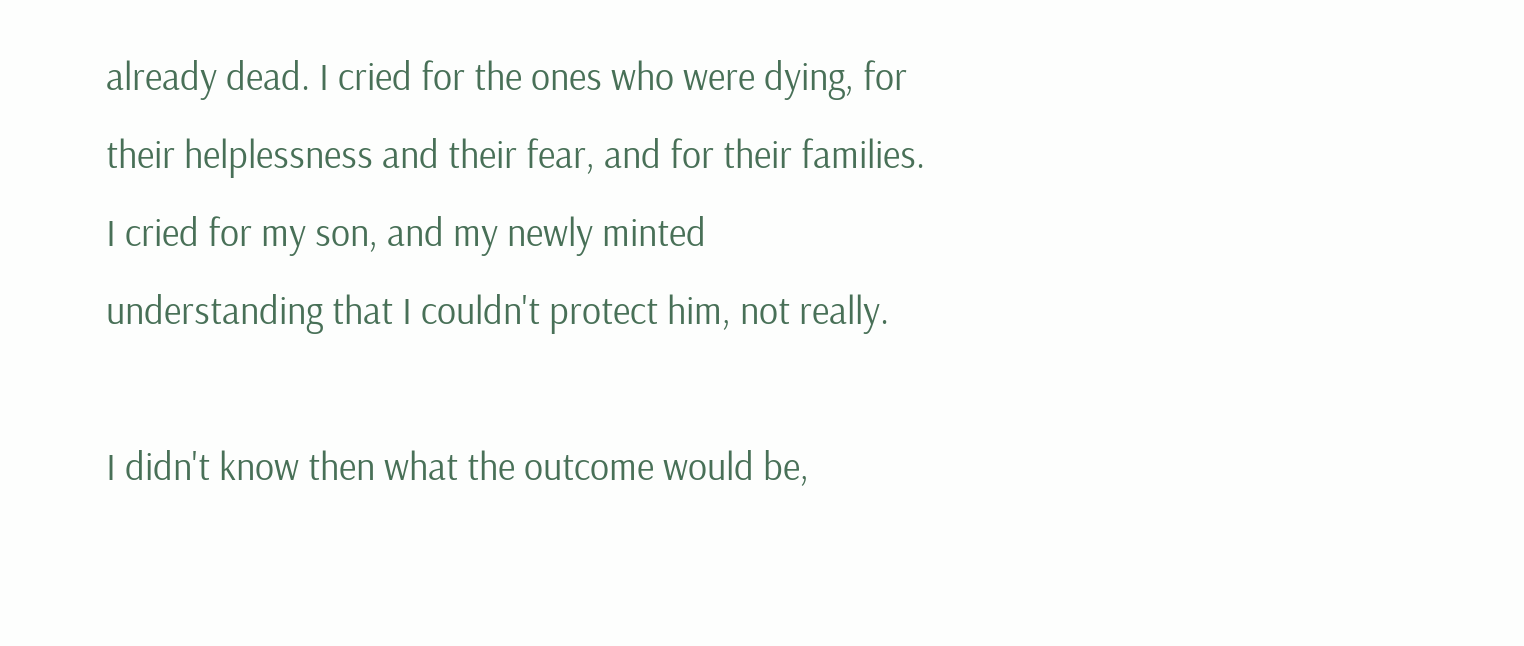already dead. I cried for the ones who were dying, for their helplessness and their fear, and for their families. I cried for my son, and my newly minted understanding that I couldn't protect him, not really.

I didn't know then what the outcome would be,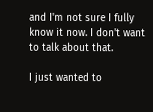and I'm not sure I fully know it now. I don't want to talk about that.

I just wanted to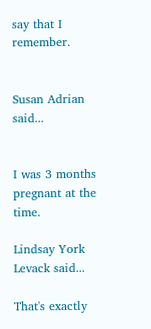say that I remember.


Susan Adrian said...


I was 3 months pregnant at the time.

Lindsay York Levack said...

That's exactly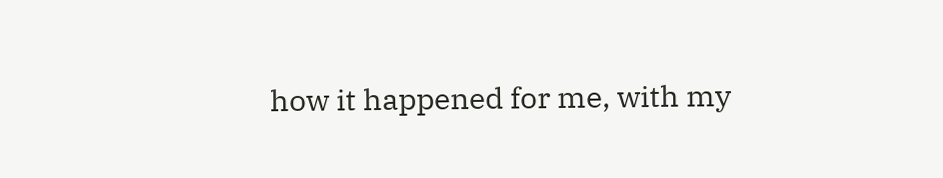how it happened for me, with my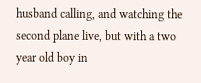husband calling, and watching the second plane live, but with a two year old boy in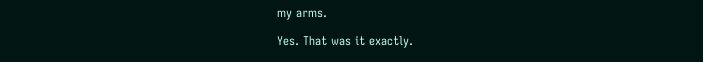my arms.

Yes. That was it exactly.